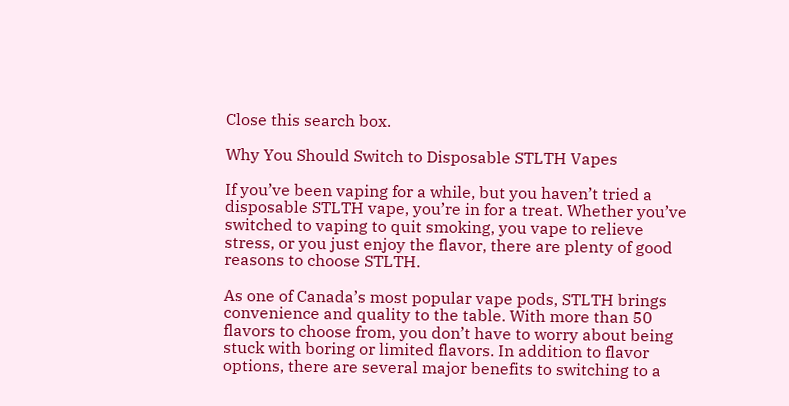Close this search box.

Why You Should Switch to Disposable STLTH Vapes

If you’ve been vaping for a while, but you haven’t tried a disposable STLTH vape, you’re in for a treat. Whether you’ve switched to vaping to quit smoking, you vape to relieve stress, or you just enjoy the flavor, there are plenty of good reasons to choose STLTH.

As one of Canada’s most popular vape pods, STLTH brings convenience and quality to the table. With more than 50 flavors to choose from, you don’t have to worry about being stuck with boring or limited flavors. In addition to flavor options, there are several major benefits to switching to a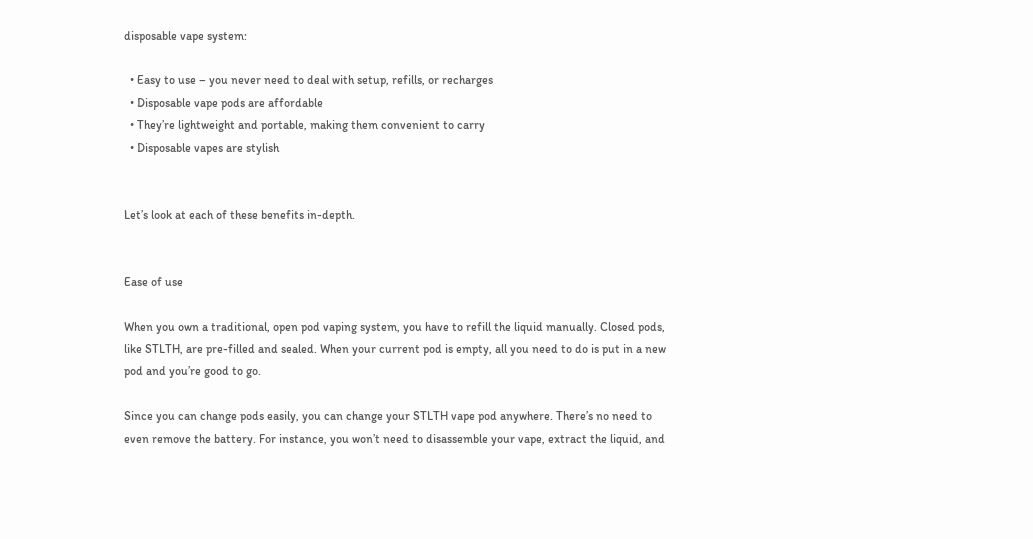disposable vape system:

  • Easy to use – you never need to deal with setup, refills, or recharges
  • Disposable vape pods are affordable
  • They’re lightweight and portable, making them convenient to carry
  • Disposable vapes are stylish


Let’s look at each of these benefits in-depth.


Ease of use

When you own a traditional, open pod vaping system, you have to refill the liquid manually. Closed pods, like STLTH, are pre-filled and sealed. When your current pod is empty, all you need to do is put in a new pod and you’re good to go.

Since you can change pods easily, you can change your STLTH vape pod anywhere. There’s no need to even remove the battery. For instance, you won’t need to disassemble your vape, extract the liquid, and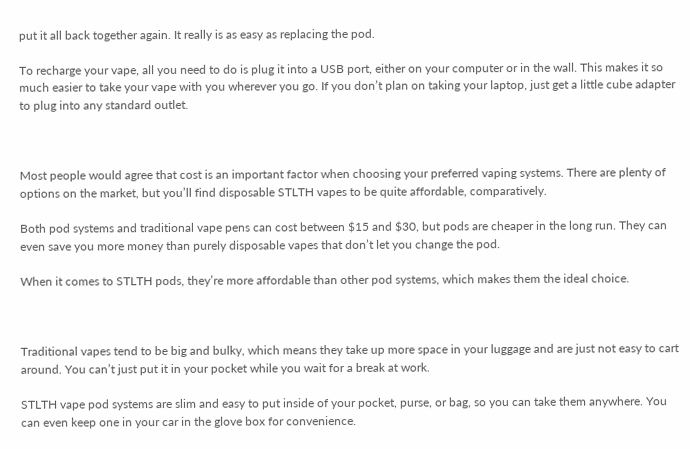put it all back together again. It really is as easy as replacing the pod.

To recharge your vape, all you need to do is plug it into a USB port, either on your computer or in the wall. This makes it so much easier to take your vape with you wherever you go. If you don’t plan on taking your laptop, just get a little cube adapter to plug into any standard outlet.



Most people would agree that cost is an important factor when choosing your preferred vaping systems. There are plenty of options on the market, but you’ll find disposable STLTH vapes to be quite affordable, comparatively.

Both pod systems and traditional vape pens can cost between $15 and $30, but pods are cheaper in the long run. They can even save you more money than purely disposable vapes that don’t let you change the pod.

When it comes to STLTH pods, they’re more affordable than other pod systems, which makes them the ideal choice.



Traditional vapes tend to be big and bulky, which means they take up more space in your luggage and are just not easy to cart around. You can’t just put it in your pocket while you wait for a break at work.

STLTH vape pod systems are slim and easy to put inside of your pocket, purse, or bag, so you can take them anywhere. You can even keep one in your car in the glove box for convenience.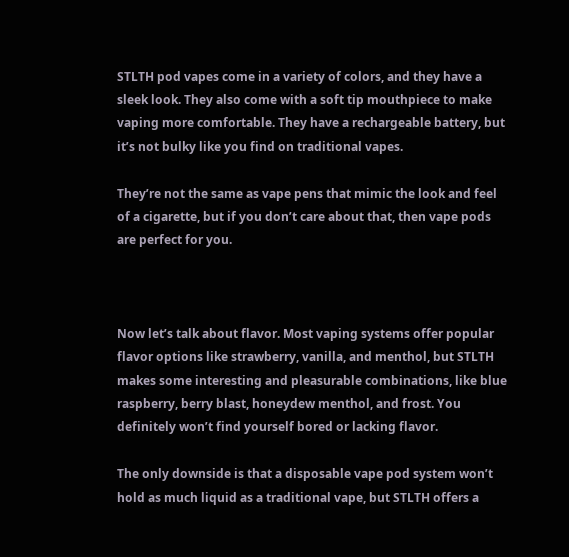STLTH pod vapes come in a variety of colors, and they have a sleek look. They also come with a soft tip mouthpiece to make vaping more comfortable. They have a rechargeable battery, but it’s not bulky like you find on traditional vapes.

They’re not the same as vape pens that mimic the look and feel of a cigarette, but if you don’t care about that, then vape pods are perfect for you.



Now let’s talk about flavor. Most vaping systems offer popular flavor options like strawberry, vanilla, and menthol, but STLTH makes some interesting and pleasurable combinations, like blue raspberry, berry blast, honeydew menthol, and frost. You definitely won’t find yourself bored or lacking flavor.

The only downside is that a disposable vape pod system won’t hold as much liquid as a traditional vape, but STLTH offers a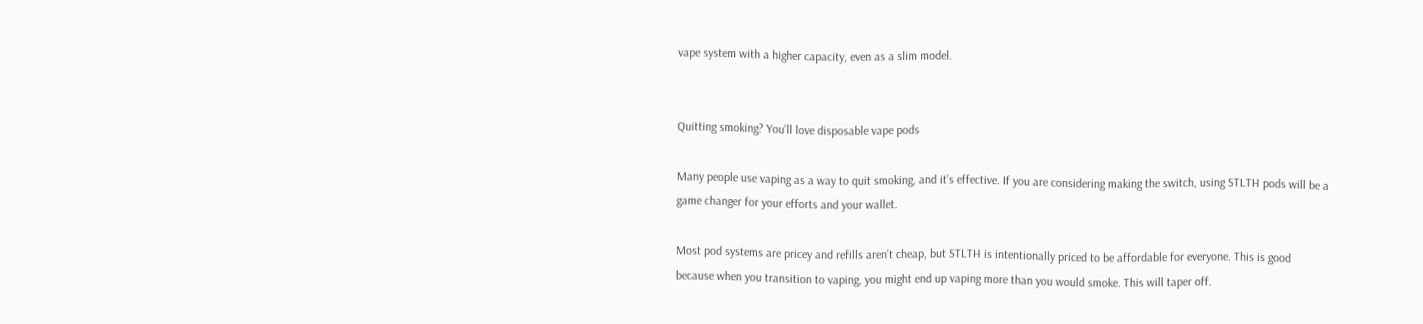vape system with a higher capacity, even as a slim model.


Quitting smoking? You’ll love disposable vape pods

Many people use vaping as a way to quit smoking, and it’s effective. If you are considering making the switch, using STLTH pods will be a game changer for your efforts and your wallet.

Most pod systems are pricey and refills aren’t cheap, but STLTH is intentionally priced to be affordable for everyone. This is good because when you transition to vaping, you might end up vaping more than you would smoke. This will taper off.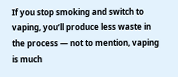If you stop smoking and switch to vaping, you’ll produce less waste in the process — not to mention, vaping is much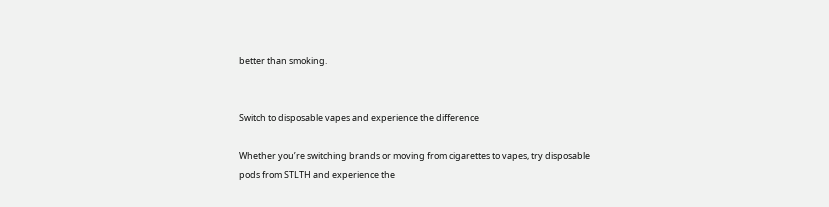better than smoking.


Switch to disposable vapes and experience the difference

Whether you’re switching brands or moving from cigarettes to vapes, try disposable pods from STLTH and experience the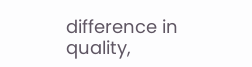difference in quality,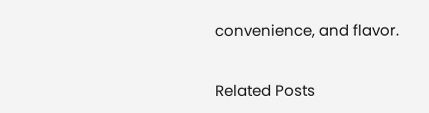convenience, and flavor.


Related Posts